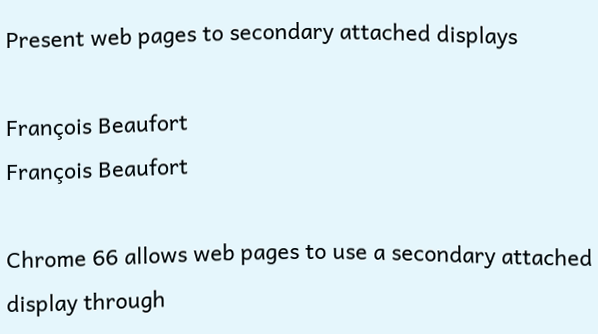Present web pages to secondary attached displays

François Beaufort
François Beaufort

Chrome 66 allows web pages to use a secondary attached display through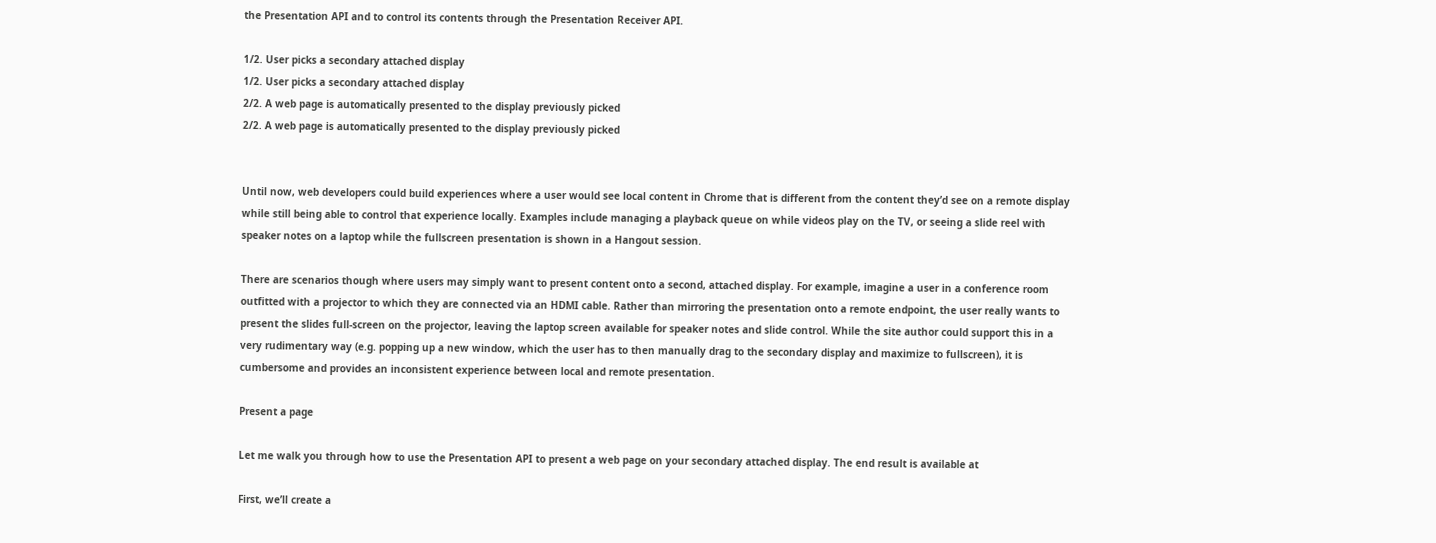the Presentation API and to control its contents through the Presentation Receiver API.

1/2. User picks a secondary attached display
1/2. User picks a secondary attached display
2/2. A web page is automatically presented to the display previously picked
2/2. A web page is automatically presented to the display previously picked


Until now, web developers could build experiences where a user would see local content in Chrome that is different from the content they’d see on a remote display while still being able to control that experience locally. Examples include managing a playback queue on while videos play on the TV, or seeing a slide reel with speaker notes on a laptop while the fullscreen presentation is shown in a Hangout session.

There are scenarios though where users may simply want to present content onto a second, attached display. For example, imagine a user in a conference room outfitted with a projector to which they are connected via an HDMI cable. Rather than mirroring the presentation onto a remote endpoint, the user really wants to present the slides full-screen on the projector, leaving the laptop screen available for speaker notes and slide control. While the site author could support this in a very rudimentary way (e.g. popping up a new window, which the user has to then manually drag to the secondary display and maximize to fullscreen), it is cumbersome and provides an inconsistent experience between local and remote presentation.

Present a page

Let me walk you through how to use the Presentation API to present a web page on your secondary attached display. The end result is available at

First, we’ll create a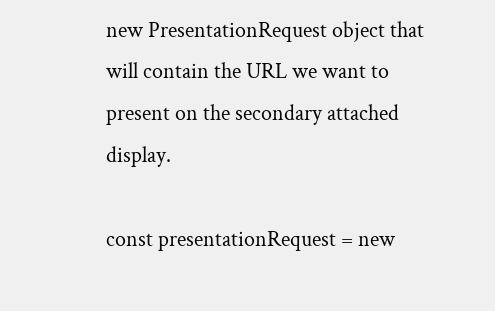new PresentationRequest object that will contain the URL we want to present on the secondary attached display.

const presentationRequest = new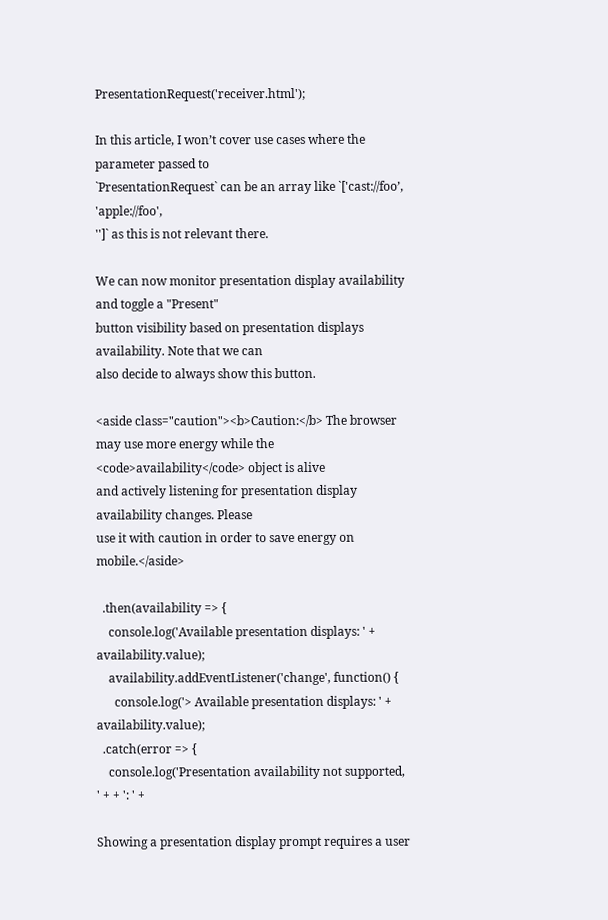PresentationRequest('receiver.html');

In this article, I won’t cover use cases where the parameter passed to
`PresentationRequest` can be an array like `['cast://foo’, 'apple://foo',
'']` as this is not relevant there.

We can now monitor presentation display availability and toggle a "Present"
button visibility based on presentation displays availability. Note that we can
also decide to always show this button.

<aside class="caution"><b>Caution:</b> The browser may use more energy while the <code>availability</code> object is alive
and actively listening for presentation display availability changes. Please
use it with caution in order to save energy on mobile.</aside>

  .then(availability => {
    console.log('Available presentation displays: ' + availability.value);
    availability.addEventListener('change', function() {
      console.log('> Available presentation displays: ' + availability.value);
  .catch(error => {
    console.log('Presentation availability not supported, ' + + ': ' +

Showing a presentation display prompt requires a user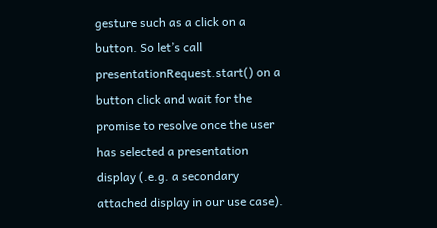gesture such as a click on a button. So let’s call presentationRequest.start() on a button click and wait for the promise to resolve once the user has selected a presentation display (.e.g. a secondary attached display in our use case).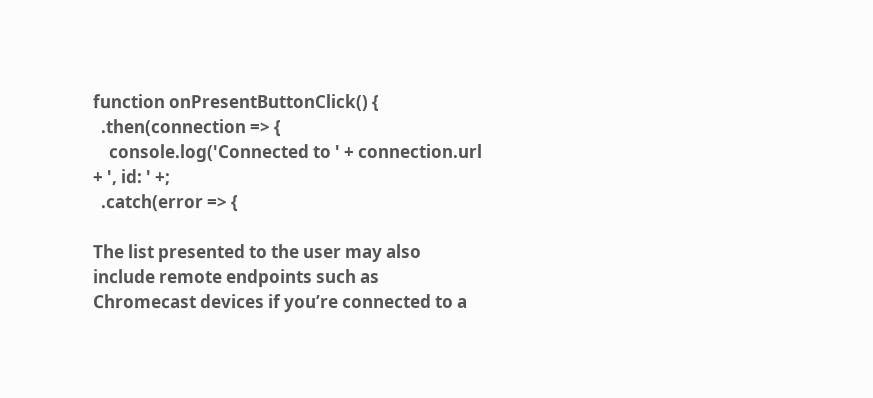function onPresentButtonClick() {
  .then(connection => {
    console.log('Connected to ' + connection.url + ', id: ' +;
  .catch(error => {

The list presented to the user may also include remote endpoints such as Chromecast devices if you’re connected to a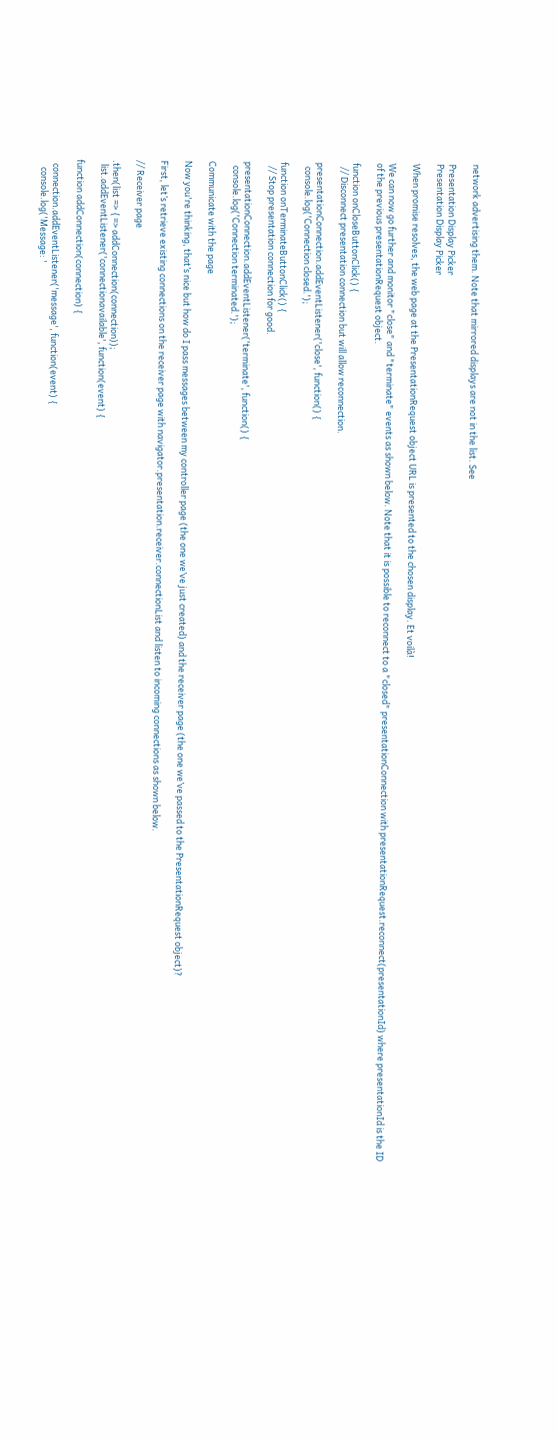network advertising them. Note that mirrored displays are not in the list. See

Presentation Display Picker
Presentation Display Picker

When promise resolves, the web page at the PresentationRequest object URL is presented to the chosen display. Et voilà!

We can now go further and monitor "close" and "terminate" events as shown below. Note that it is possible to reconnect to a "closed" presentationConnection with presentationRequest.reconnect(presentationId) where presentationId is the ID of the previous presentationRequest object.

function onCloseButtonClick() {
  // Disconnect presentation connection but will allow reconnection.

presentationConnection.addEventListener('close', function() {
  console.log('Connection closed.');

function onTerminateButtonClick() {
  // Stop presentation connection for good.

presentationConnection.addEventListener('terminate', function() {
  console.log('Connection terminated.');

Communicate with the page

Now you're thinking, that’s nice but how do I pass messages between my controller page (the one we’ve just created) and the receiver page (the one we’ve passed to the PresentationRequest object)?

First, let’s retrieve existing connections on the receiver page with navigator.presentation.receiver.connectionList and listen to incoming connections as shown below.

// Receiver page

.then(list => { => addConnection(connection));
  list.addEventListener('connectionavailable', function(event) {

function addConnection(connection) {

  connection.addEventListener('message', function(event) {
    console.log('Message: '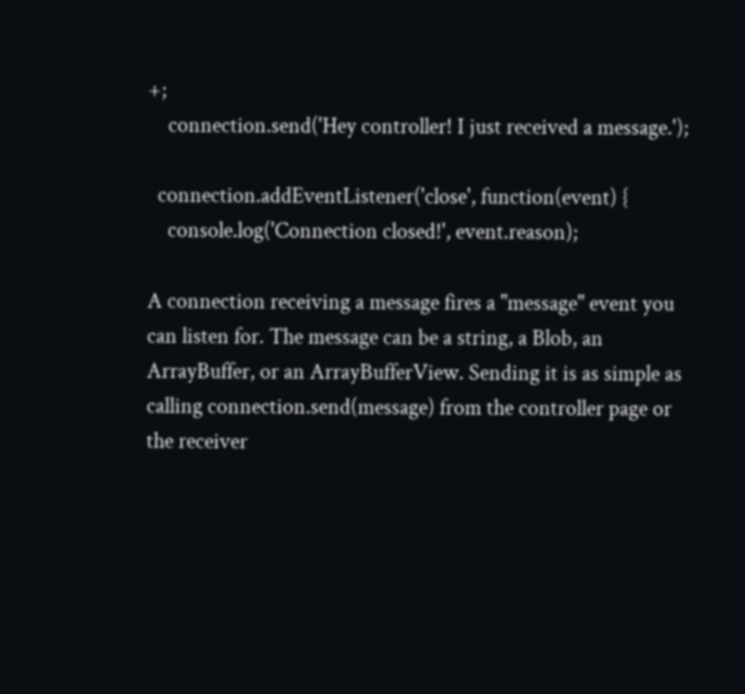+;
    connection.send('Hey controller! I just received a message.');

  connection.addEventListener('close', function(event) {
    console.log('Connection closed!', event.reason);

A connection receiving a message fires a "message" event you can listen for. The message can be a string, a Blob, an ArrayBuffer, or an ArrayBufferView. Sending it is as simple as calling connection.send(message) from the controller page or the receiver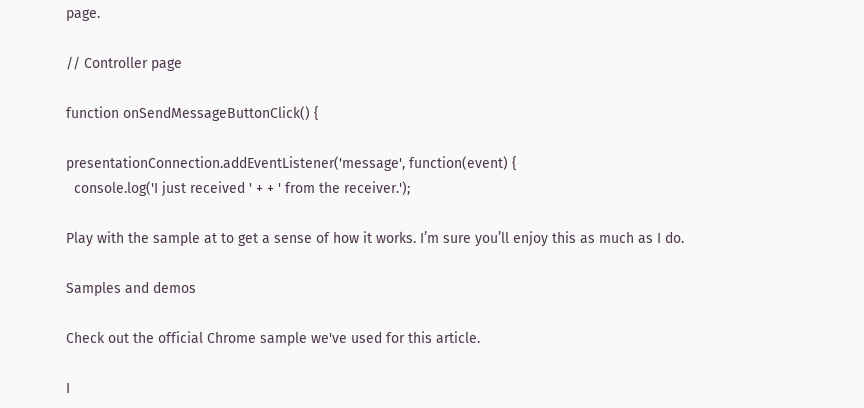page.

// Controller page

function onSendMessageButtonClick() {

presentationConnection.addEventListener('message', function(event) {
  console.log('I just received ' + + ' from the receiver.');

Play with the sample at to get a sense of how it works. I’m sure you’ll enjoy this as much as I do.

Samples and demos

Check out the official Chrome sample we've used for this article.

I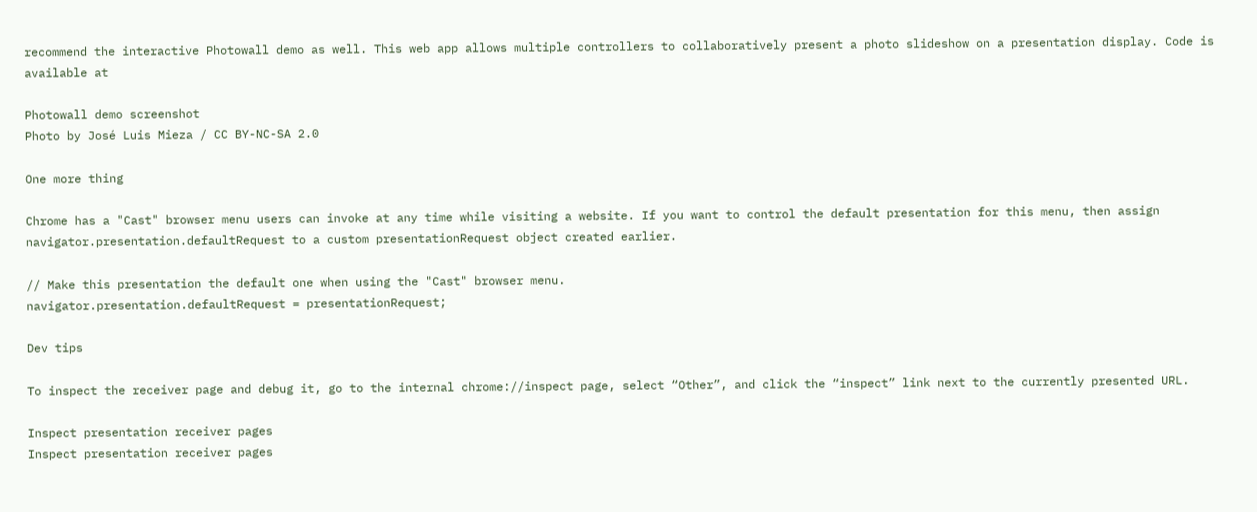recommend the interactive Photowall demo as well. This web app allows multiple controllers to collaboratively present a photo slideshow on a presentation display. Code is available at

Photowall demo screenshot
Photo by José Luis Mieza / CC BY-NC-SA 2.0

One more thing

Chrome has a "Cast" browser menu users can invoke at any time while visiting a website. If you want to control the default presentation for this menu, then assign navigator.presentation.defaultRequest to a custom presentationRequest object created earlier.

// Make this presentation the default one when using the "Cast" browser menu.
navigator.presentation.defaultRequest = presentationRequest;

Dev tips

To inspect the receiver page and debug it, go to the internal chrome://inspect page, select “Other”, and click the “inspect” link next to the currently presented URL.

Inspect presentation receiver pages
Inspect presentation receiver pages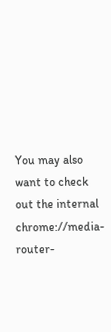You may also want to check out the internal chrome://media-router-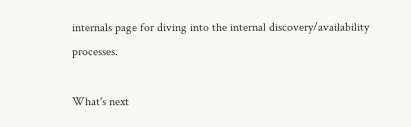internals page for diving into the internal discovery/availability processes.

What's next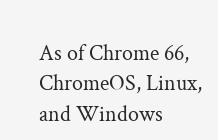As of Chrome 66, ChromeOS, Linux, and Windows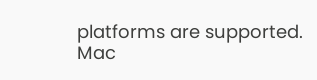platforms are supported. Mac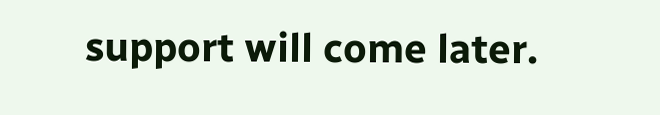support will come later.